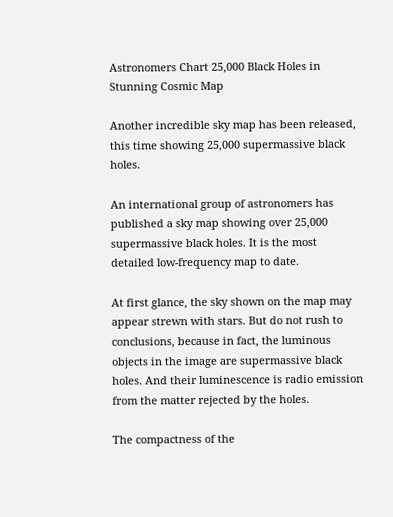Astronomers Chart 25,000 Black Holes in Stunning Cosmic Map

Another incredible sky map has been released, this time showing 25,000 supermassive black holes.

An international group of astronomers has published a sky map showing over 25,000 supermassive black holes. It is the most detailed low-frequency map to date.

At first glance, the sky shown on the map may appear strewn with stars. But do not rush to conclusions, because in fact, the luminous objects in the image are supermassive black holes. And their luminescence is radio emission from the matter rejected by the holes.

The compactness of the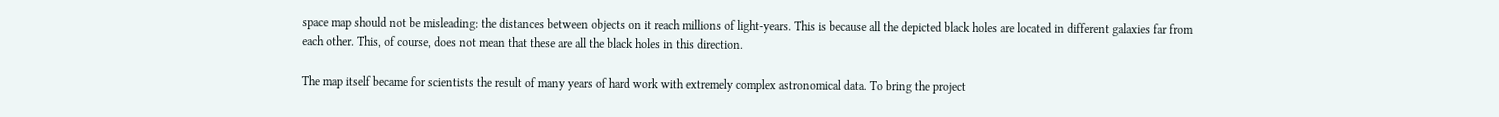space map should not be misleading: the distances between objects on it reach millions of light-years. This is because all the depicted black holes are located in different galaxies far from each other. This, of course, does not mean that these are all the black holes in this direction.

The map itself became for scientists the result of many years of hard work with extremely complex astronomical data. To bring the project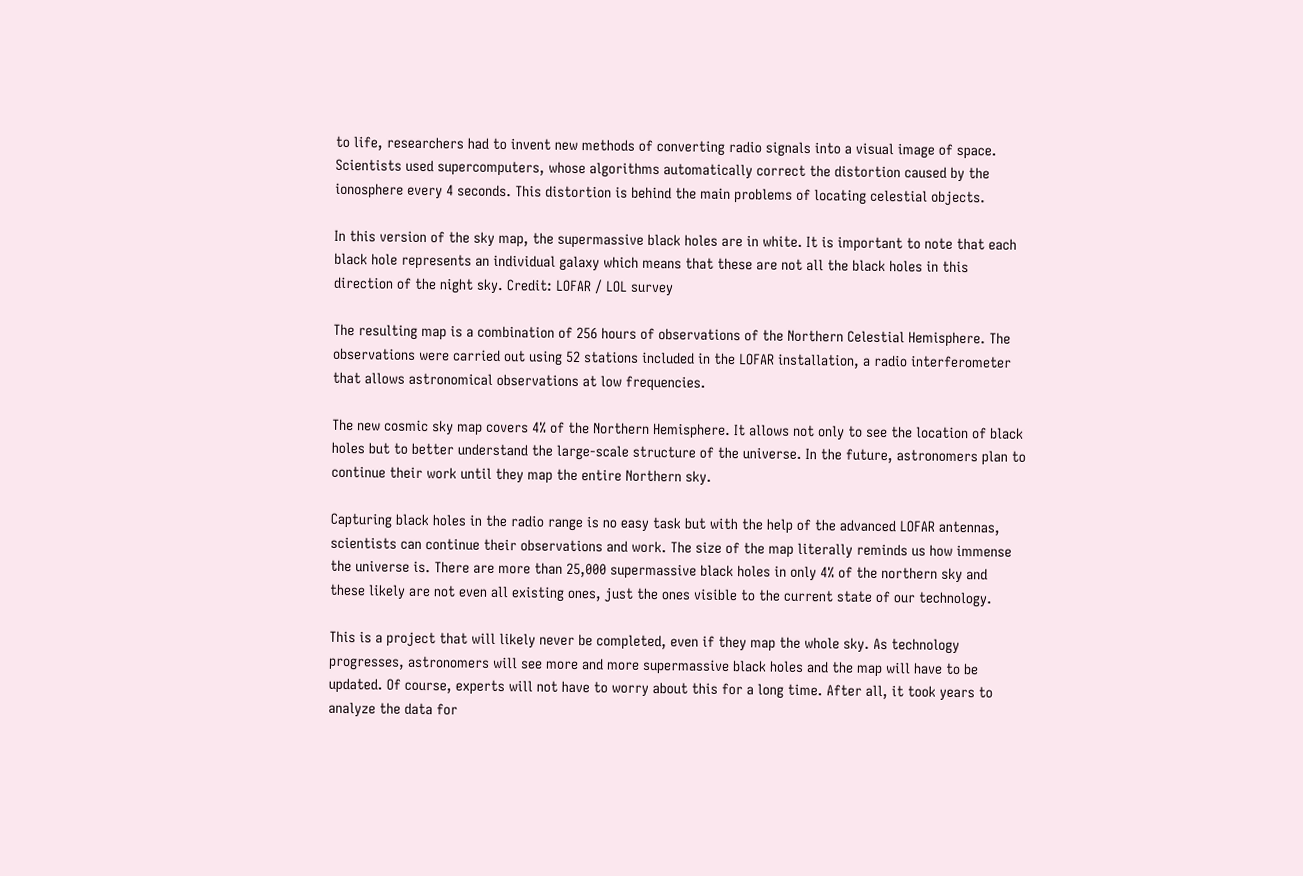to life, researchers had to invent new methods of converting radio signals into a visual image of space. Scientists used supercomputers, whose algorithms automatically correct the distortion caused by the ionosphere every 4 seconds. This distortion is behind the main problems of locating celestial objects.

In this version of the sky map, the supermassive black holes are in white. It is important to note that each black hole represents an individual galaxy which means that these are not all the black holes in this direction of the night sky. Credit: LOFAR / LOL survey

The resulting map is a combination of 256 hours of observations of the Northern Celestial Hemisphere. The observations were carried out using 52 stations included in the LOFAR installation, a radio interferometer that allows astronomical observations at low frequencies.

The new cosmic sky map covers 4% of the Northern Hemisphere. It allows not only to see the location of black holes but to better understand the large-scale structure of the universe. In the future, astronomers plan to continue their work until they map the entire Northern sky.

Capturing black holes in the radio range is no easy task but with the help of the advanced LOFAR antennas, scientists can continue their observations and work. The size of the map literally reminds us how immense the universe is. There are more than 25,000 supermassive black holes in only 4% of the northern sky and these likely are not even all existing ones, just the ones visible to the current state of our technology.

This is a project that will likely never be completed, even if they map the whole sky. As technology progresses, astronomers will see more and more supermassive black holes and the map will have to be updated. Of course, experts will not have to worry about this for a long time. After all, it took years to analyze the data for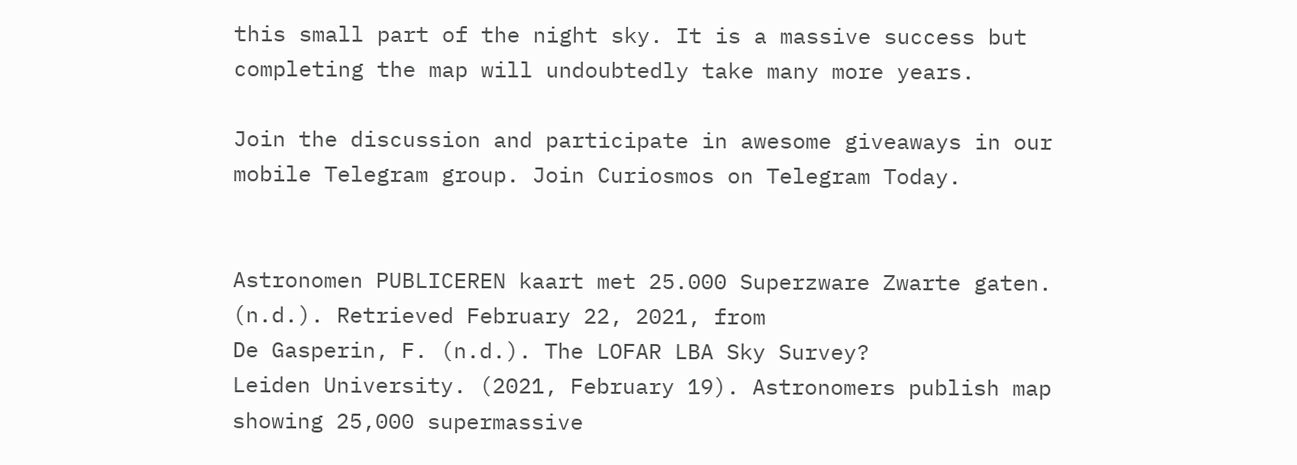this small part of the night sky. It is a massive success but completing the map will undoubtedly take many more years.

Join the discussion and participate in awesome giveaways in our mobile Telegram group. Join Curiosmos on Telegram Today.


Astronomen PUBLICEREN kaart met 25.000 Superzware Zwarte gaten. (n.d.). Retrieved February 22, 2021, from
De Gasperin, F. (n.d.). The LOFAR LBA Sky Survey?
Leiden University. (2021, February 19). Astronomers publish map showing 25,000 supermassive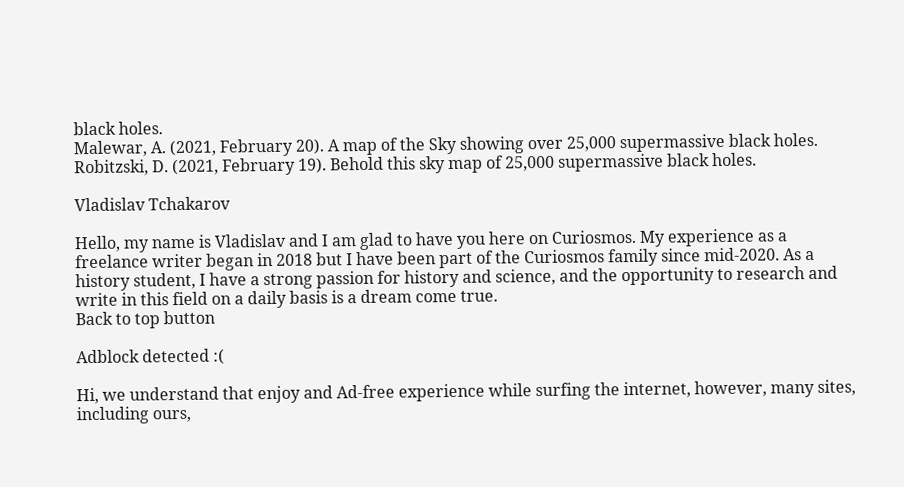black holes.
Malewar, A. (2021, February 20). A map of the Sky showing over 25,000 supermassive black holes.
Robitzski, D. (2021, February 19). Behold this sky map of 25,000 supermassive black holes.

Vladislav Tchakarov

Hello, my name is Vladislav and I am glad to have you here on Curiosmos. My experience as a freelance writer began in 2018 but I have been part of the Curiosmos family since mid-2020. As a history student, I have a strong passion for history and science, and the opportunity to research and write in this field on a daily basis is a dream come true.
Back to top button

Adblock detected :(

Hi, we understand that enjoy and Ad-free experience while surfing the internet, however, many sites, including ours,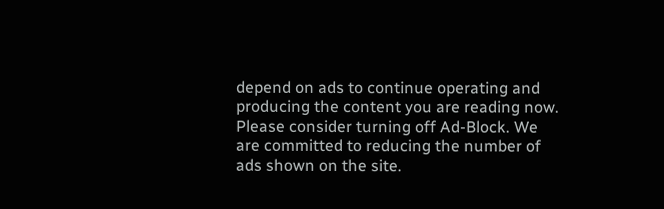depend on ads to continue operating and producing the content you are reading now. Please consider turning off Ad-Block. We are committed to reducing the number of ads shown on the site.